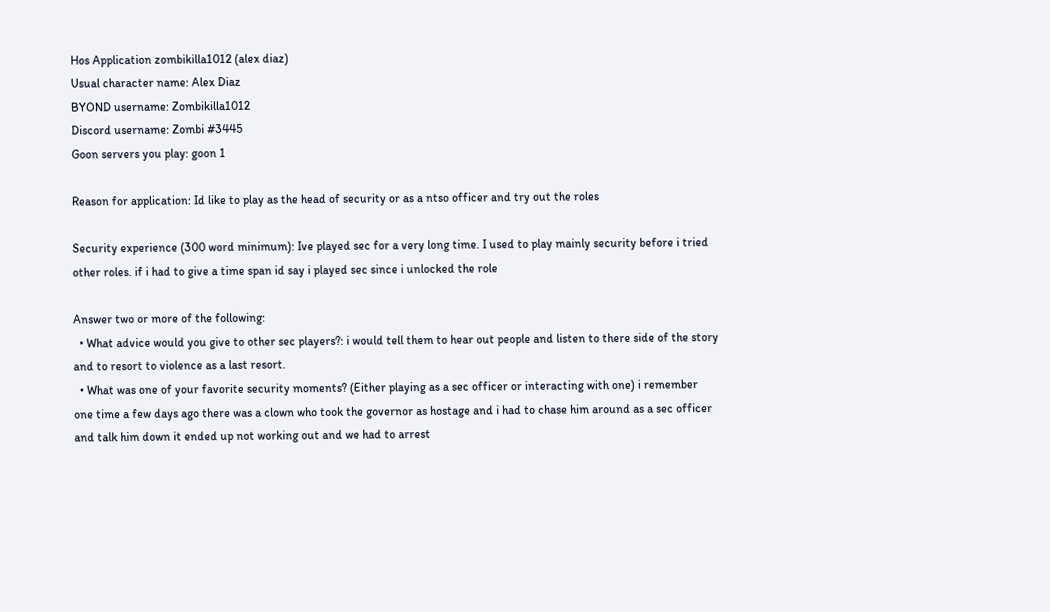Hos Application zombikilla1012 (alex diaz)
Usual character name: Alex Diaz
BYOND username: Zombikilla1012
Discord username: Zombi #3445
Goon servers you play: goon 1

Reason for application: Id like to play as the head of security or as a ntso officer and try out the roles

Security experience (300 word minimum): Ive played sec for a very long time. I used to play mainly security before i tried other roles. if i had to give a time span id say i played sec since i unlocked the role

Answer two or more of the following:
  • What advice would you give to other sec players?: i would tell them to hear out people and listen to there side of the story and to resort to violence as a last resort.
  • What was one of your favorite security moments? (Either playing as a sec officer or interacting with one) i remember one time a few days ago there was a clown who took the governor as hostage and i had to chase him around as a sec officer and talk him down it ended up not working out and we had to arrest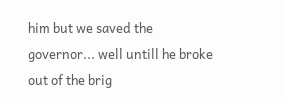him but we saved the governor... well untill he broke out of the brig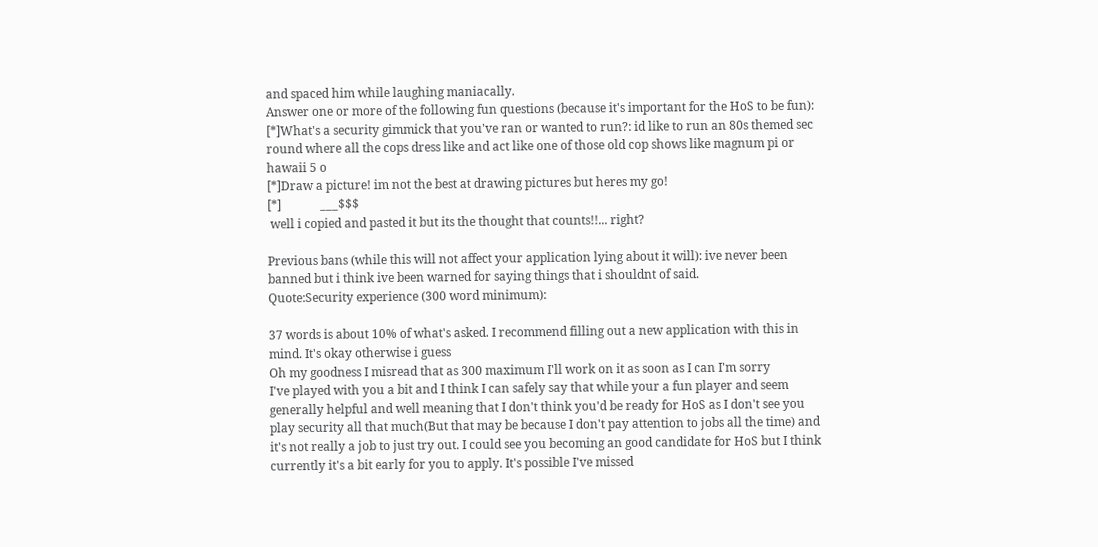and spaced him while laughing maniacally.
Answer one or more of the following fun questions (because it's important for the HoS to be fun):
[*]What's a security gimmick that you've ran or wanted to run?: id like to run an 80s themed sec round where all the cops dress like and act like one of those old cop shows like magnum pi or hawaii 5 o
[*]Draw a picture! im not the best at drawing pictures but heres my go!
[*]             ___$$$
 well i copied and pasted it but its the thought that counts!!... right?

Previous bans (while this will not affect your application lying about it will): ive never been banned but i think ive been warned for saying things that i shouldnt of said.
Quote:Security experience (300 word minimum):

37 words is about 10% of what's asked. I recommend filling out a new application with this in mind. It's okay otherwise i guess
Oh my goodness I misread that as 300 maximum I'll work on it as soon as I can I'm sorry
I've played with you a bit and I think I can safely say that while your a fun player and seem generally helpful and well meaning that I don't think you'd be ready for HoS as I don't see you play security all that much(But that may be because I don't pay attention to jobs all the time) and it's not really a job to just try out. I could see you becoming an good candidate for HoS but I think currently it's a bit early for you to apply. It's possible I've missed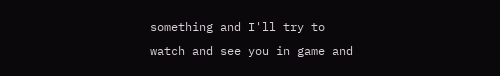something and I'll try to watch and see you in game and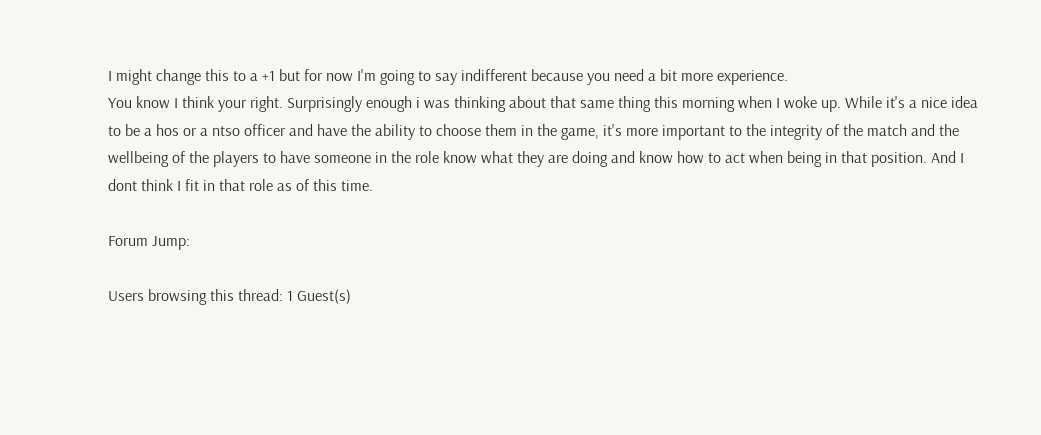I might change this to a +1 but for now I'm going to say indifferent because you need a bit more experience.
You know I think your right. Surprisingly enough i was thinking about that same thing this morning when I woke up. While it's a nice idea to be a hos or a ntso officer and have the ability to choose them in the game, it's more important to the integrity of the match and the wellbeing of the players to have someone in the role know what they are doing and know how to act when being in that position. And I dont think I fit in that role as of this time.

Forum Jump:

Users browsing this thread: 1 Guest(s)